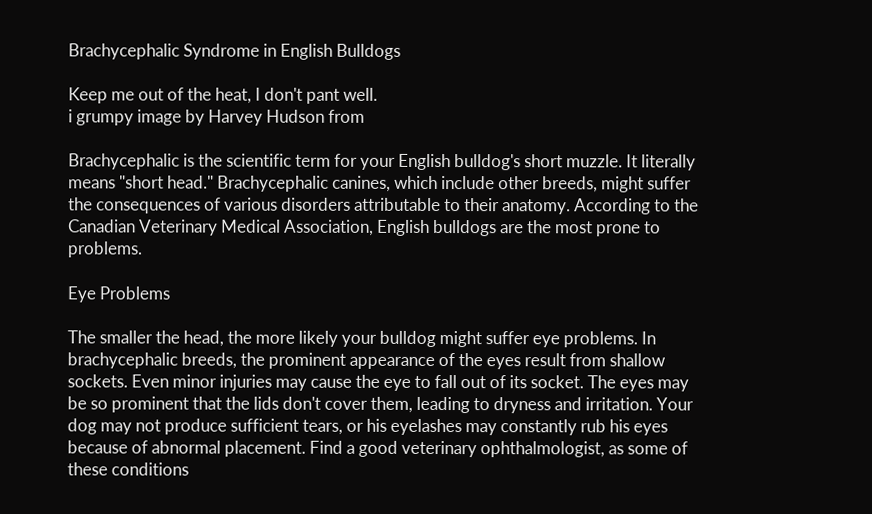Brachycephalic Syndrome in English Bulldogs

Keep me out of the heat, I don't pant well.
i grumpy image by Harvey Hudson from

Brachycephalic is the scientific term for your English bulldog's short muzzle. It literally means "short head." Brachycephalic canines, which include other breeds, might suffer the consequences of various disorders attributable to their anatomy. According to the Canadian Veterinary Medical Association, English bulldogs are the most prone to problems.

Eye Problems

The smaller the head, the more likely your bulldog might suffer eye problems. In brachycephalic breeds, the prominent appearance of the eyes result from shallow sockets. Even minor injuries may cause the eye to fall out of its socket. The eyes may be so prominent that the lids don't cover them, leading to dryness and irritation. Your dog may not produce sufficient tears, or his eyelashes may constantly rub his eyes because of abnormal placement. Find a good veterinary ophthalmologist, as some of these conditions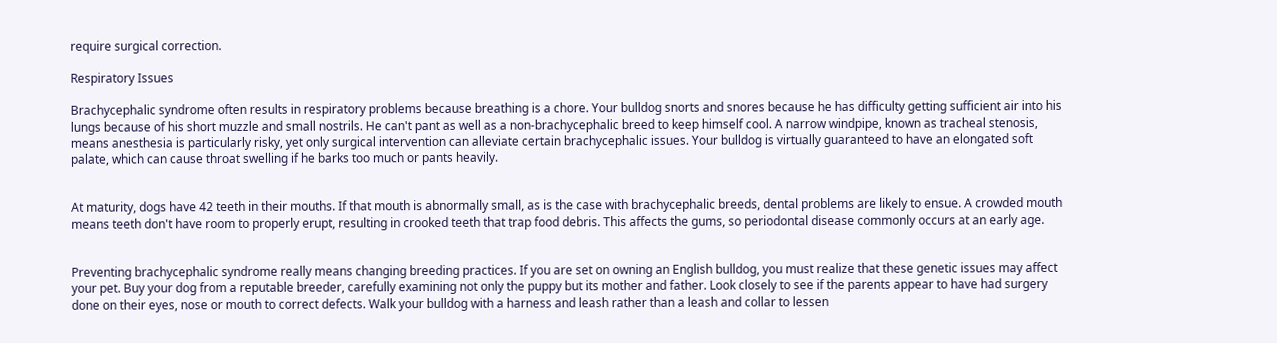require surgical correction.

Respiratory Issues

Brachycephalic syndrome often results in respiratory problems because breathing is a chore. Your bulldog snorts and snores because he has difficulty getting sufficient air into his lungs because of his short muzzle and small nostrils. He can't pant as well as a non-brachycephalic breed to keep himself cool. A narrow windpipe, known as tracheal stenosis, means anesthesia is particularly risky, yet only surgical intervention can alleviate certain brachycephalic issues. Your bulldog is virtually guaranteed to have an elongated soft palate, which can cause throat swelling if he barks too much or pants heavily.


At maturity, dogs have 42 teeth in their mouths. If that mouth is abnormally small, as is the case with brachycephalic breeds, dental problems are likely to ensue. A crowded mouth means teeth don't have room to properly erupt, resulting in crooked teeth that trap food debris. This affects the gums, so periodontal disease commonly occurs at an early age.


Preventing brachycephalic syndrome really means changing breeding practices. If you are set on owning an English bulldog, you must realize that these genetic issues may affect your pet. Buy your dog from a reputable breeder, carefully examining not only the puppy but its mother and father. Look closely to see if the parents appear to have had surgery done on their eyes, nose or mouth to correct defects. Walk your bulldog with a harness and leash rather than a leash and collar to lessen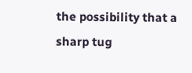the possibility that a sharp tug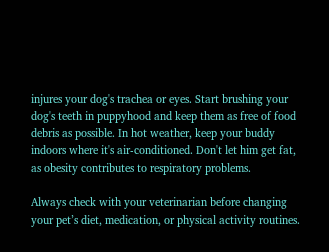injures your dog's trachea or eyes. Start brushing your dog's teeth in puppyhood and keep them as free of food debris as possible. In hot weather, keep your buddy indoors where it's air-conditioned. Don't let him get fat, as obesity contributes to respiratory problems.

Always check with your veterinarian before changing your pet’s diet, medication, or physical activity routines.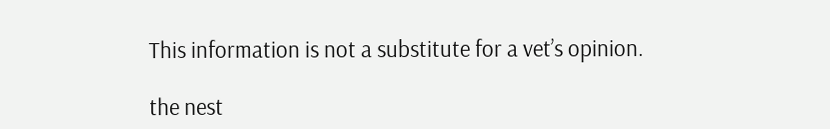This information is not a substitute for a vet’s opinion.

the nest